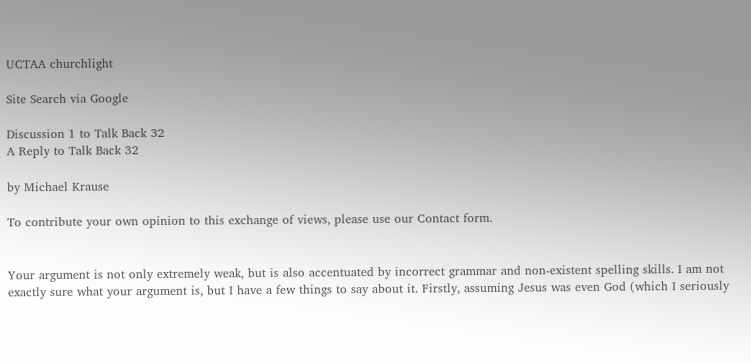UCTAA churchlight

Site Search via Google

Discussion 1 to Talk Back 32
A Reply to Talk Back 32

by Michael Krause

To contribute your own opinion to this exchange of views, please use our Contact form.


Your argument is not only extremely weak, but is also accentuated by incorrect grammar and non-existent spelling skills. I am not exactly sure what your argument is, but I have a few things to say about it. Firstly, assuming Jesus was even God (which I seriously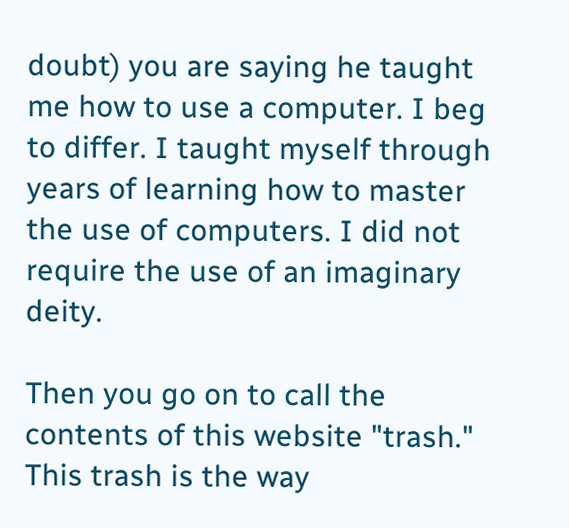doubt) you are saying he taught me how to use a computer. I beg to differ. I taught myself through years of learning how to master the use of computers. I did not require the use of an imaginary deity.

Then you go on to call the contents of this website "trash." This trash is the way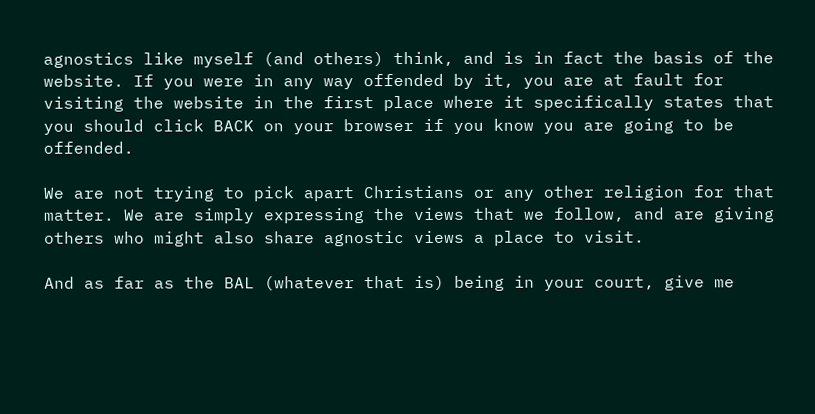agnostics like myself (and others) think, and is in fact the basis of the website. If you were in any way offended by it, you are at fault for visiting the website in the first place where it specifically states that you should click BACK on your browser if you know you are going to be offended.

We are not trying to pick apart Christians or any other religion for that matter. We are simply expressing the views that we follow, and are giving others who might also share agnostic views a place to visit.

And as far as the BAL (whatever that is) being in your court, give me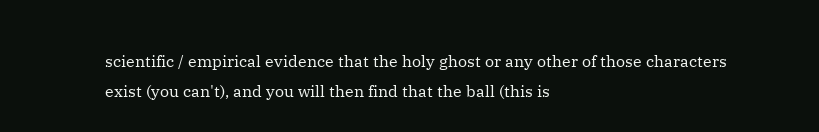scientific / empirical evidence that the holy ghost or any other of those characters exist (you can't), and you will then find that the ball (this is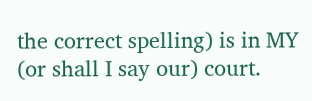the correct spelling) is in MY (or shall I say our) court.